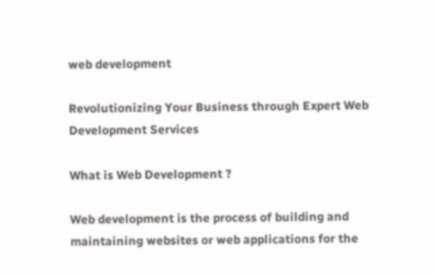web development

Revolutionizing Your Business through Expert Web Development Services

What is Web Development ?

Web development is the process of building and maintaining websites or web applications for the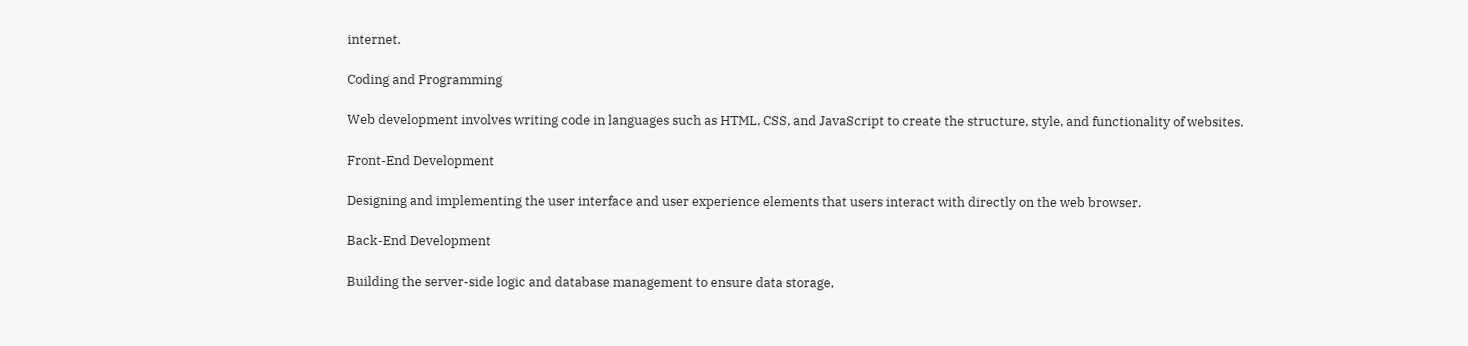internet.

Coding and Programming

Web development involves writing code in languages such as HTML, CSS, and JavaScript to create the structure, style, and functionality of websites.

Front-End Development

Designing and implementing the user interface and user experience elements that users interact with directly on the web browser.

Back-End Development

Building the server-side logic and database management to ensure data storage,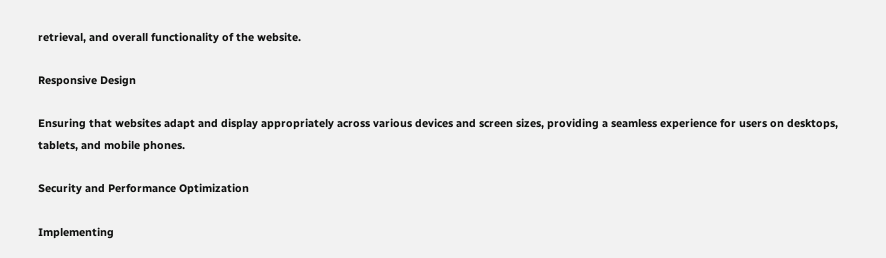retrieval, and overall functionality of the website.

Responsive Design

Ensuring that websites adapt and display appropriately across various devices and screen sizes, providing a seamless experience for users on desktops, tablets, and mobile phones.

Security and Performance Optimization

Implementing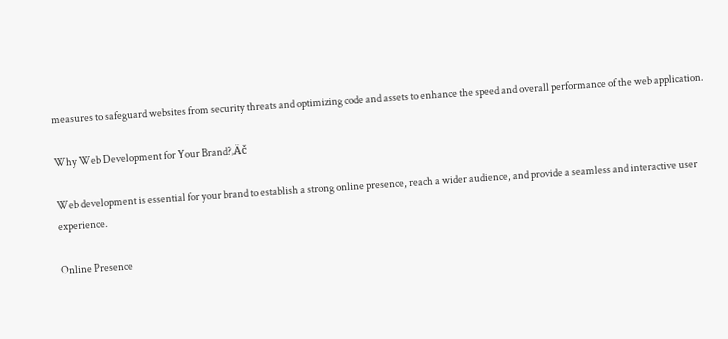measures to safeguard websites from security threats and optimizing code and assets to enhance the speed and overall performance of the web application.

Why Web Development for Your Brand?‚Äč

Web development is essential for your brand to establish a strong online presence, reach a wider audience, and provide a seamless and interactive user experience.

Online Presence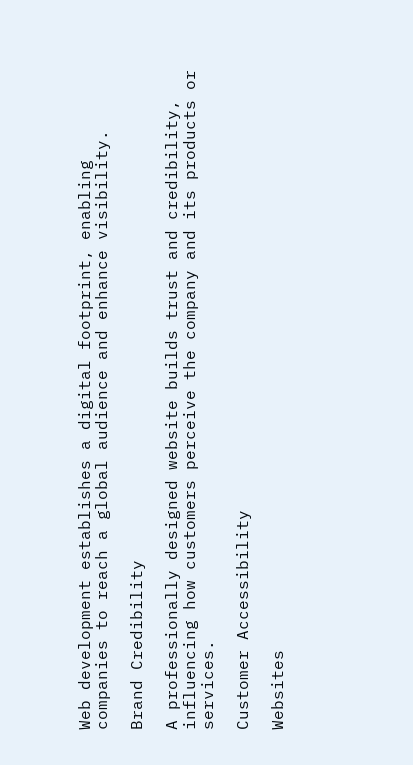Web development establishes a digital footprint, enabling companies to reach a global audience and enhance visibility.

Brand Credibility

A professionally designed website builds trust and credibility, influencing how customers perceive the company and its products or services.

Customer Accessibility

Websites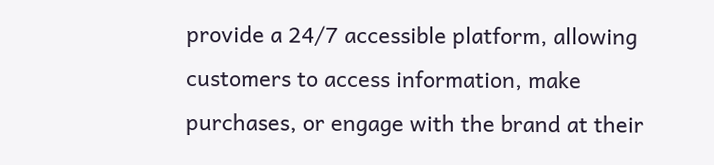provide a 24/7 accessible platform, allowing customers to access information, make purchases, or engage with the brand at their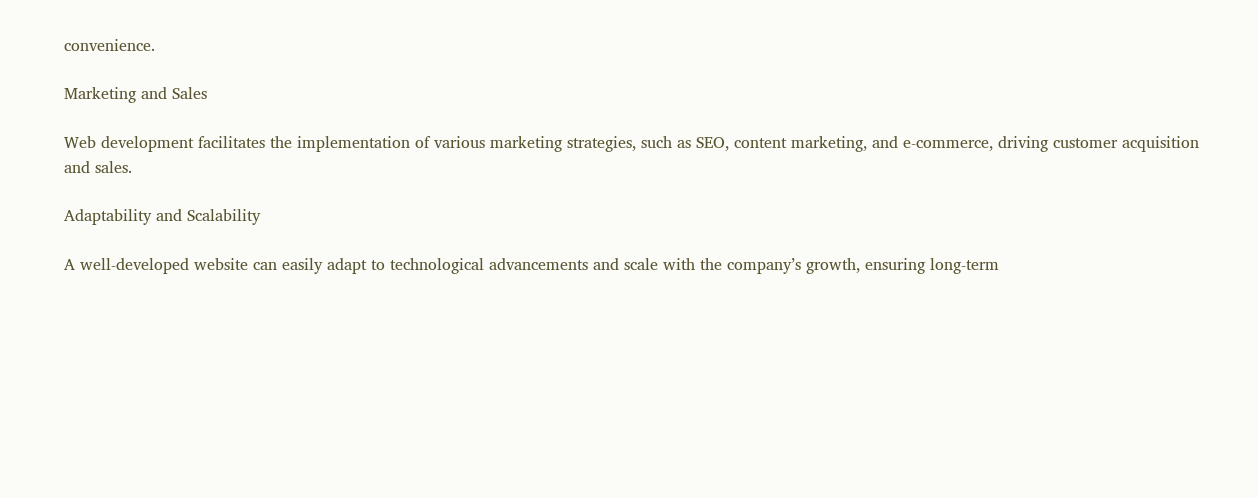convenience.

Marketing and Sales

Web development facilitates the implementation of various marketing strategies, such as SEO, content marketing, and e-commerce, driving customer acquisition and sales.

Adaptability and Scalability

A well-developed website can easily adapt to technological advancements and scale with the company’s growth, ensuring long-term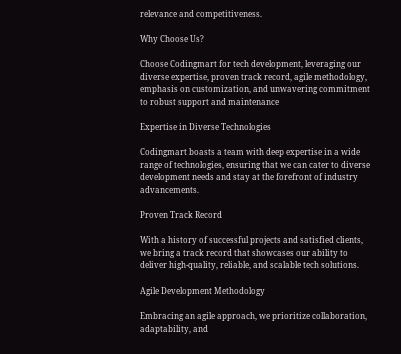relevance and competitiveness.

Why Choose Us?

Choose Codingmart for tech development, leveraging our diverse expertise, proven track record, agile methodology, emphasis on customization, and unwavering commitment to robust support and maintenance

Expertise in Diverse Technologies

Codingmart boasts a team with deep expertise in a wide range of technologies, ensuring that we can cater to diverse development needs and stay at the forefront of industry advancements.

Proven Track Record

With a history of successful projects and satisfied clients, we bring a track record that showcases our ability to deliver high-quality, reliable, and scalable tech solutions.

Agile Development Methodology

Embracing an agile approach, we prioritize collaboration, adaptability, and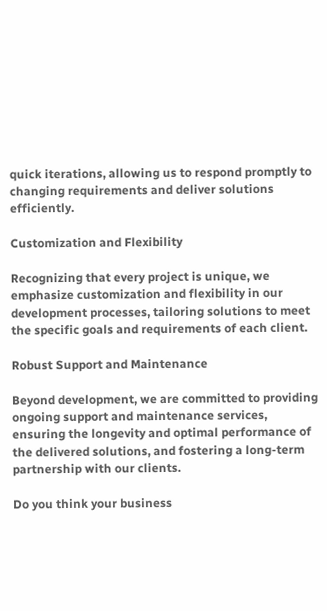quick iterations, allowing us to respond promptly to changing requirements and deliver solutions efficiently.

Customization and Flexibility

Recognizing that every project is unique, we emphasize customization and flexibility in our development processes, tailoring solutions to meet the specific goals and requirements of each client.

Robust Support and Maintenance

Beyond development, we are committed to providing ongoing support and maintenance services, ensuring the longevity and optimal performance of the delivered solutions, and fostering a long-term partnership with our clients.

Do you think your business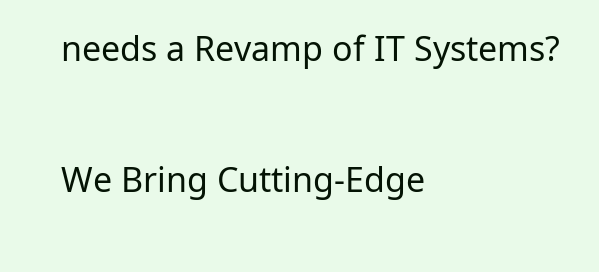needs a Revamp of IT Systems?

We Bring Cutting-Edge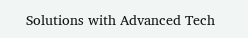Solutions with Advanced Tech